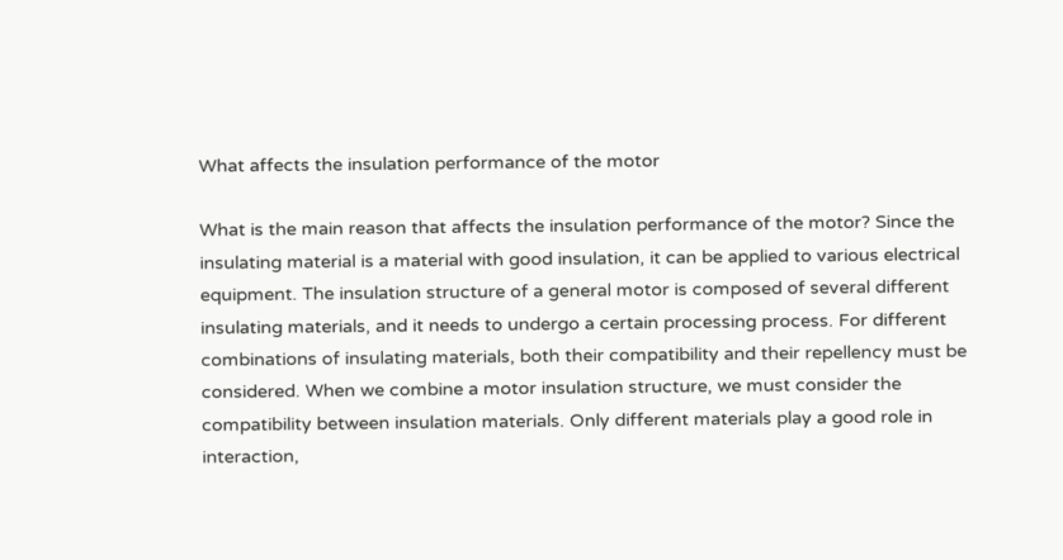What affects the insulation performance of the motor

What is the main reason that affects the insulation performance of the motor? Since the insulating material is a material with good insulation, it can be applied to various electrical equipment. The insulation structure of a general motor is composed of several different insulating materials, and it needs to undergo a certain processing process. For different combinations of insulating materials, both their compatibility and their repellency must be considered. When we combine a motor insulation structure, we must consider the compatibility between insulation materials. Only different materials play a good role in interaction,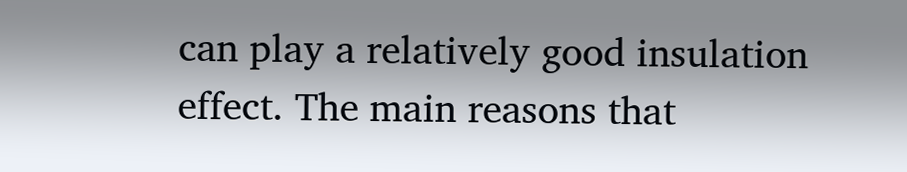can play a relatively good insulation effect. The main reasons that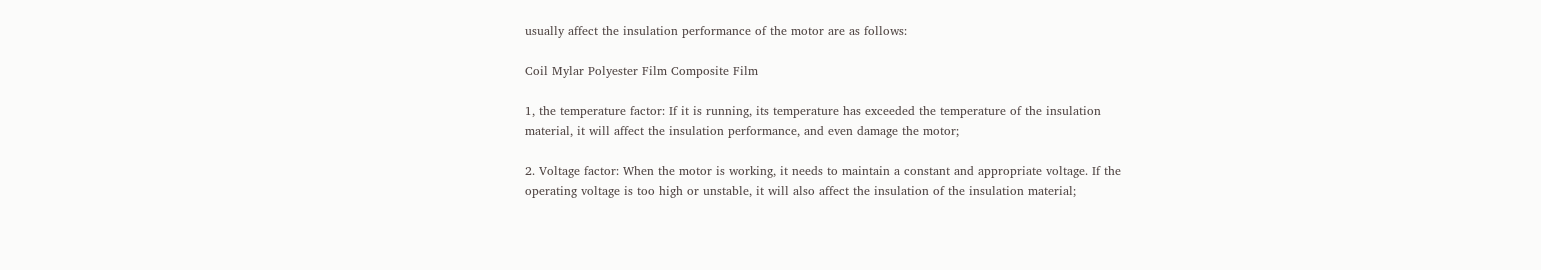usually affect the insulation performance of the motor are as follows:

Coil Mylar Polyester Film Composite Film

1, the temperature factor: If it is running, its temperature has exceeded the temperature of the insulation material, it will affect the insulation performance, and even damage the motor;

2. Voltage factor: When the motor is working, it needs to maintain a constant and appropriate voltage. If the operating voltage is too high or unstable, it will also affect the insulation of the insulation material;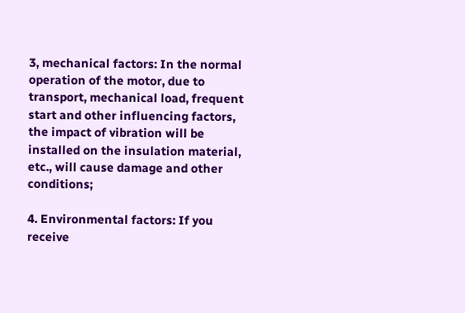3, mechanical factors: In the normal operation of the motor, due to transport, mechanical load, frequent start and other influencing factors, the impact of vibration will be installed on the insulation material, etc., will cause damage and other conditions;

4. Environmental factors: If you receive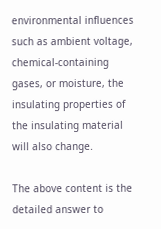environmental influences such as ambient voltage, chemical-containing gases, or moisture, the insulating properties of the insulating material will also change.

The above content is the detailed answer to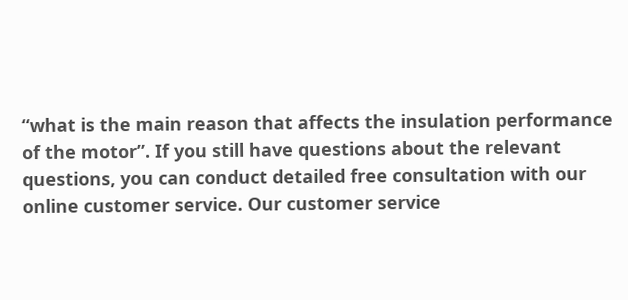“what is the main reason that affects the insulation performance of the motor”. If you still have questions about the relevant questions, you can conduct detailed free consultation with our online customer service. Our customer service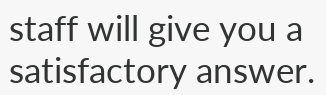staff will give you a satisfactory answer.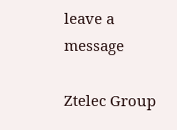leave a message

Ztelec Group